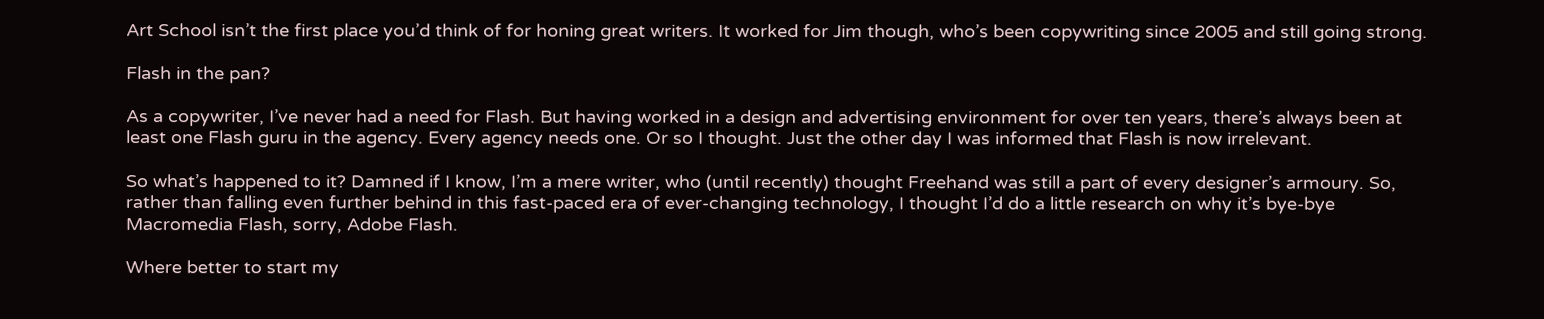Art School isn’t the first place you’d think of for honing great writers. It worked for Jim though, who’s been copywriting since 2005 and still going strong.

Flash in the pan?

As a copywriter, I’ve never had a need for Flash. But having worked in a design and advertising environment for over ten years, there’s always been at least one Flash guru in the agency. Every agency needs one. Or so I thought. Just the other day I was informed that Flash is now irrelevant.

So what’s happened to it? Damned if I know, I’m a mere writer, who (until recently) thought Freehand was still a part of every designer’s armoury. So, rather than falling even further behind in this fast-paced era of ever-changing technology, I thought I’d do a little research on why it’s bye-bye Macromedia Flash, sorry, Adobe Flash.

Where better to start my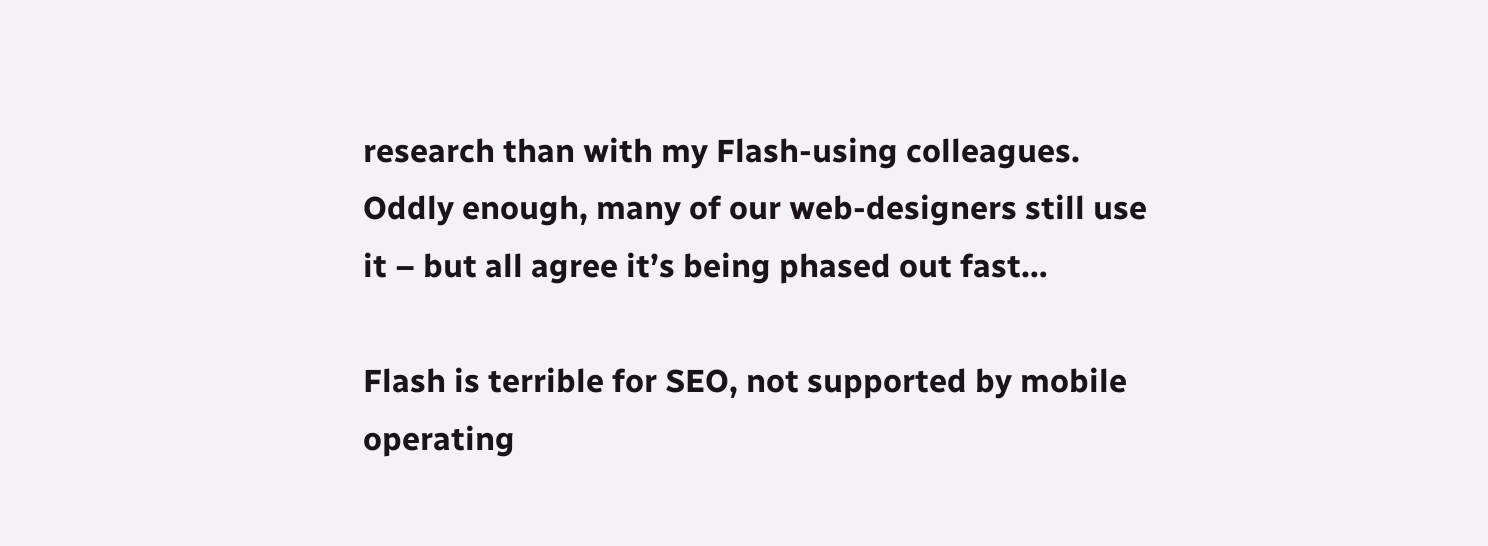research than with my Flash-using colleagues. Oddly enough, many of our web-designers still use it – but all agree it’s being phased out fast…

Flash is terrible for SEO, not supported by mobile operating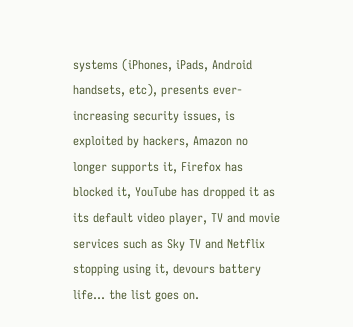systems (iPhones, iPads, Android handsets, etc), presents ever-increasing security issues, is exploited by hackers, Amazon no longer supports it, Firefox has blocked it, YouTube has dropped it as its default video player, TV and movie services such as Sky TV and Netflix stopping using it, devours battery life… the list goes on.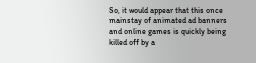So, it would appear that this once mainstay of animated ad banners and online games is quickly being killed off by a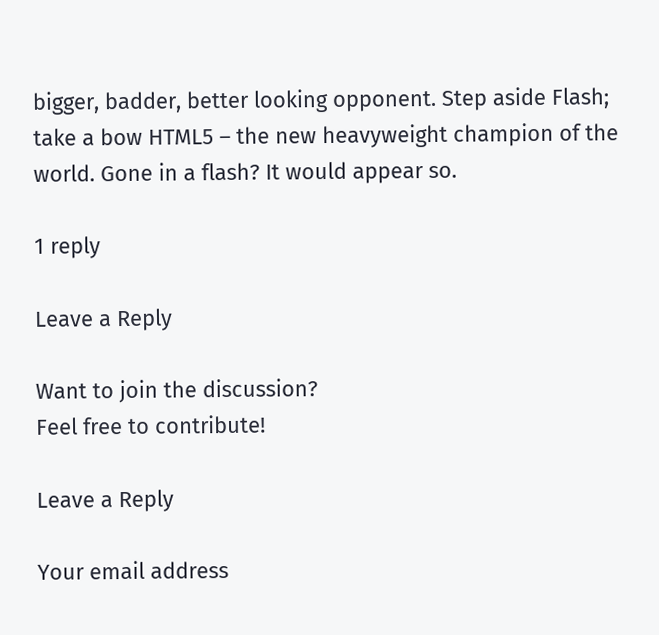bigger, badder, better looking opponent. Step aside Flash; take a bow HTML5 – the new heavyweight champion of the world. Gone in a flash? It would appear so.

1 reply

Leave a Reply

Want to join the discussion?
Feel free to contribute!

Leave a Reply

Your email address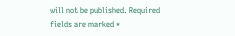will not be published. Required fields are marked *